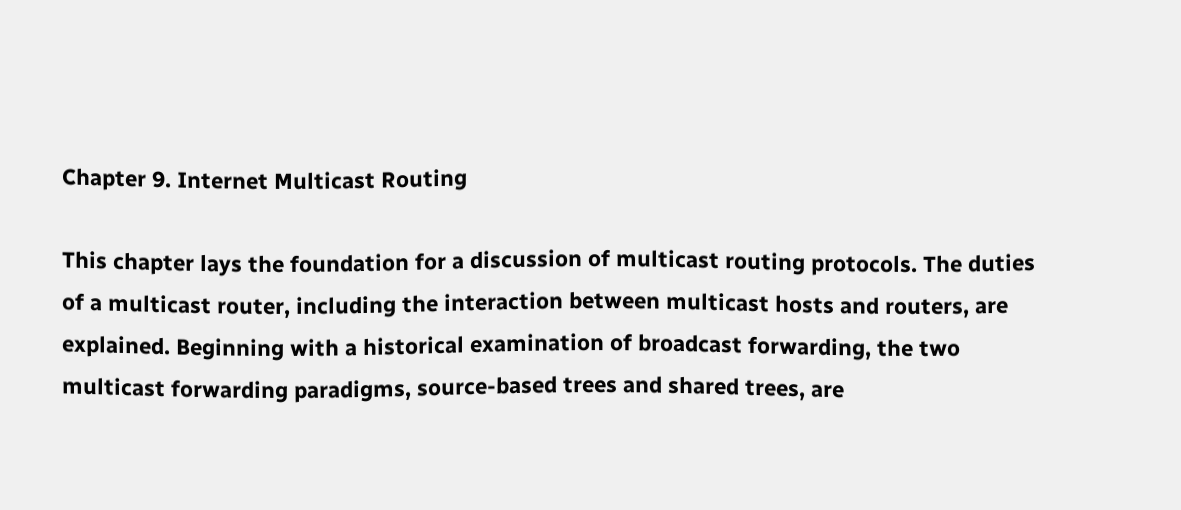Chapter 9. Internet Multicast Routing

This chapter lays the foundation for a discussion of multicast routing protocols. The duties of a multicast router, including the interaction between multicast hosts and routers, are explained. Beginning with a historical examination of broadcast forwarding, the two multicast forwarding paradigms, source-based trees and shared trees, are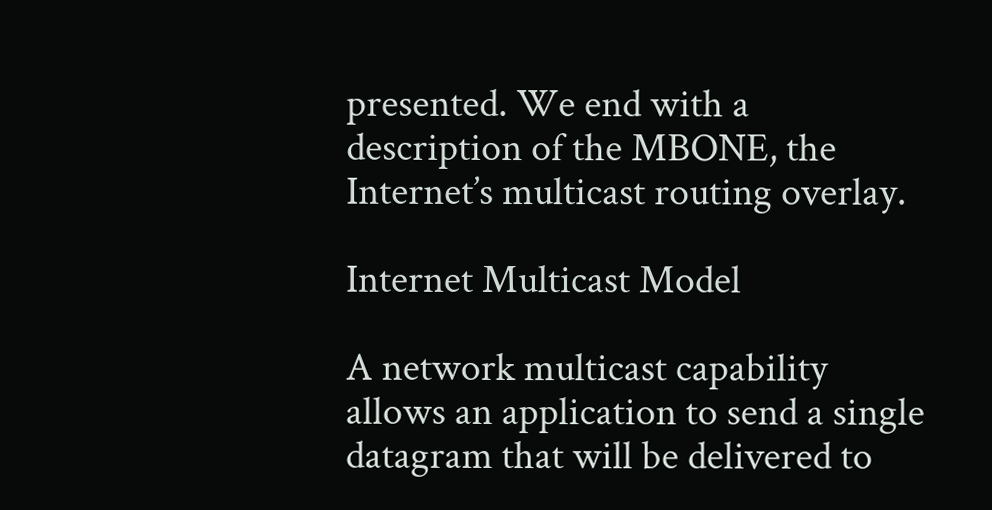presented. We end with a description of the MBONE, the Internet’s multicast routing overlay.

Internet Multicast Model

A network multicast capability allows an application to send a single datagram that will be delivered to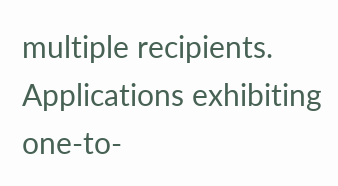multiple recipients. Applications exhibiting one-to-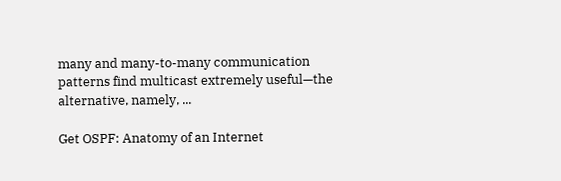many and many-to-many communication patterns find multicast extremely useful—the alternative, namely, ...

Get OSPF: Anatomy of an Internet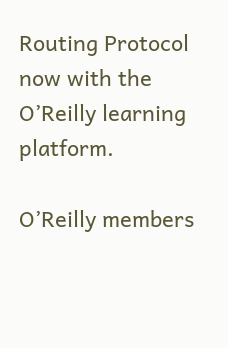Routing Protocol now with the O’Reilly learning platform.

O’Reilly members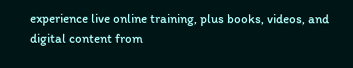experience live online training, plus books, videos, and digital content from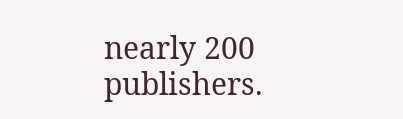nearly 200 publishers.